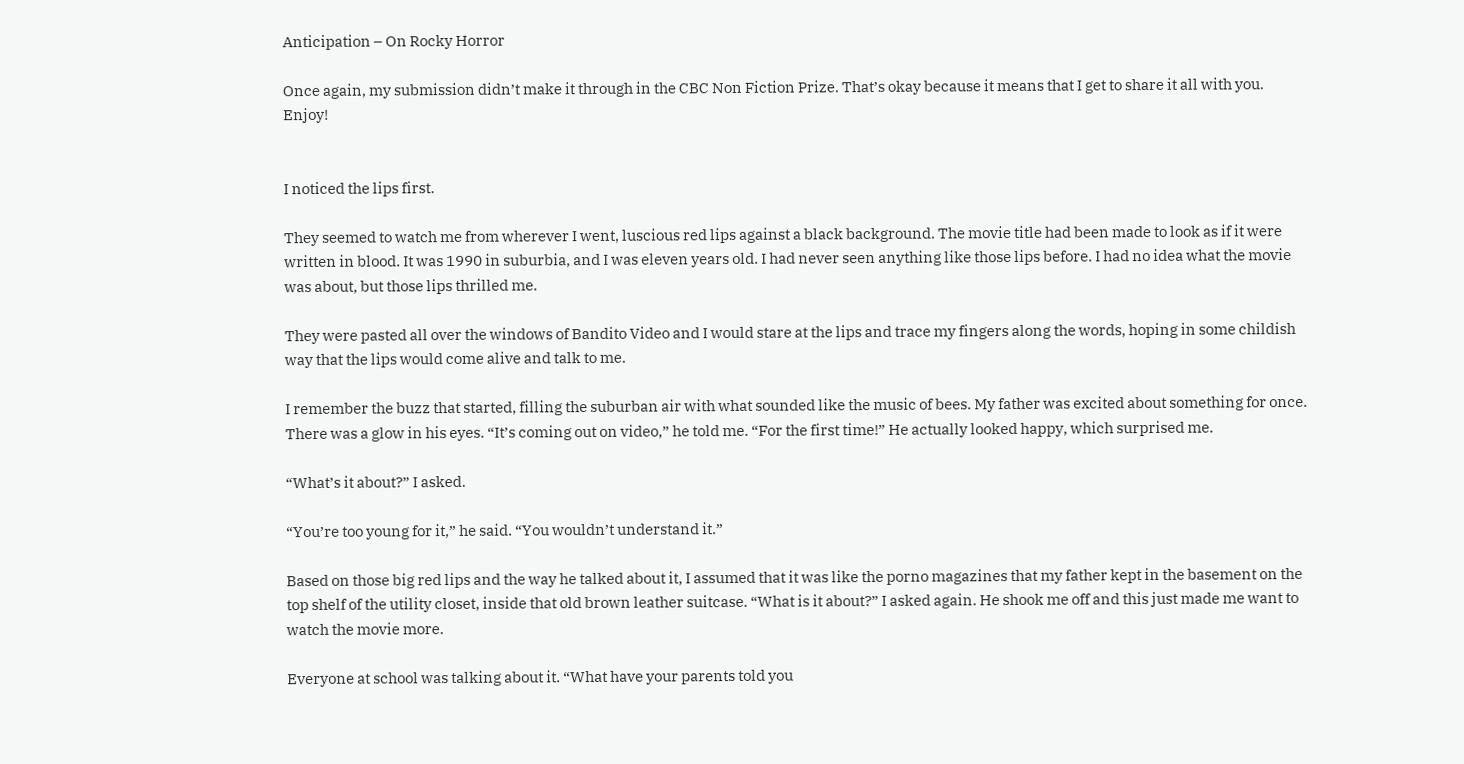Anticipation – On Rocky Horror

Once again, my submission didn’t make it through in the CBC Non Fiction Prize. That’s okay because it means that I get to share it all with you. Enjoy!


I noticed the lips first.

They seemed to watch me from wherever I went, luscious red lips against a black background. The movie title had been made to look as if it were written in blood. It was 1990 in suburbia, and I was eleven years old. I had never seen anything like those lips before. I had no idea what the movie was about, but those lips thrilled me.

They were pasted all over the windows of Bandito Video and I would stare at the lips and trace my fingers along the words, hoping in some childish way that the lips would come alive and talk to me.

I remember the buzz that started, filling the suburban air with what sounded like the music of bees. My father was excited about something for once. There was a glow in his eyes. “It’s coming out on video,” he told me. “For the first time!” He actually looked happy, which surprised me.

“What’s it about?” I asked.

“You’re too young for it,” he said. “You wouldn’t understand it.”

Based on those big red lips and the way he talked about it, I assumed that it was like the porno magazines that my father kept in the basement on the top shelf of the utility closet, inside that old brown leather suitcase. “What is it about?” I asked again. He shook me off and this just made me want to watch the movie more.

Everyone at school was talking about it. “What have your parents told you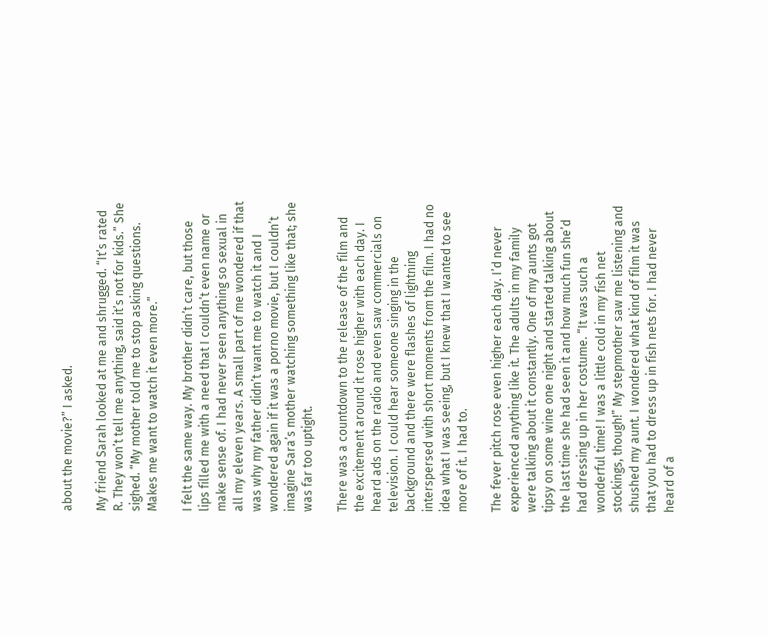about the movie?” I asked.

My friend Sarah looked at me and shrugged. “It’s rated R. They won’t tell me anything, said it’s not for kids.” She sighed. “My mother told me to stop asking questions. Makes me want to watch it even more.”

I felt the same way. My brother didn’t care, but those lips filled me with a need that I couldn’t even name or make sense of. I had never seen anything so sexual in all my eleven years. A small part of me wondered if that was why my father didn’t want me to watch it and I wondered again if it was a porno movie, but I couldn’t imagine Sara’s mother watching something like that; she was far too uptight.

There was a countdown to the release of the film and the excitement around it rose higher with each day. I heard ads on the radio and even saw commercials on television. I could hear someone singing in the background and there were flashes of lightning interspersed with short moments from the film. I had no idea what I was seeing, but I knew that I wanted to see more of it. I had to.

The fever pitch rose even higher each day. I’d never experienced anything like it. The adults in my family were talking about it constantly. One of my aunts got tipsy on some wine one night and started talking about the last time she had seen it and how much fun she’d had dressing up in her costume. “It was such a wonderful time! I was a little cold in my fish net stockings, though!” My stepmother saw me listening and shushed my aunt. I wondered what kind of film it was that you had to dress up in fish nets for. I had never heard of a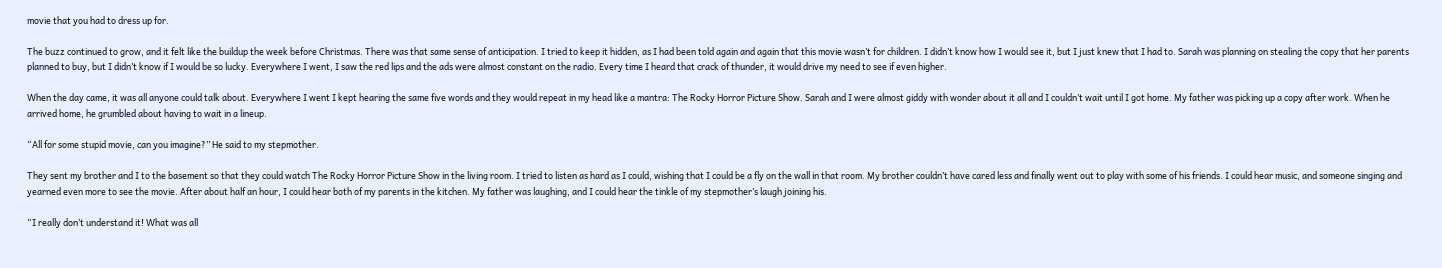movie that you had to dress up for.

The buzz continued to grow, and it felt like the buildup the week before Christmas. There was that same sense of anticipation. I tried to keep it hidden, as I had been told again and again that this movie wasn’t for children. I didn’t know how I would see it, but I just knew that I had to. Sarah was planning on stealing the copy that her parents planned to buy, but I didn’t know if I would be so lucky. Everywhere I went, I saw the red lips and the ads were almost constant on the radio. Every time I heard that crack of thunder, it would drive my need to see if even higher.

When the day came, it was all anyone could talk about. Everywhere I went I kept hearing the same five words and they would repeat in my head like a mantra: The Rocky Horror Picture Show. Sarah and I were almost giddy with wonder about it all and I couldn’t wait until I got home. My father was picking up a copy after work. When he arrived home, he grumbled about having to wait in a lineup.

“All for some stupid movie, can you imagine?” He said to my stepmother.

They sent my brother and I to the basement so that they could watch The Rocky Horror Picture Show in the living room. I tried to listen as hard as I could, wishing that I could be a fly on the wall in that room. My brother couldn’t have cared less and finally went out to play with some of his friends. I could hear music, and someone singing and yearned even more to see the movie. After about half an hour, I could hear both of my parents in the kitchen. My father was laughing, and I could hear the tinkle of my stepmother’s laugh joining his.

“I really don’t understand it! What was all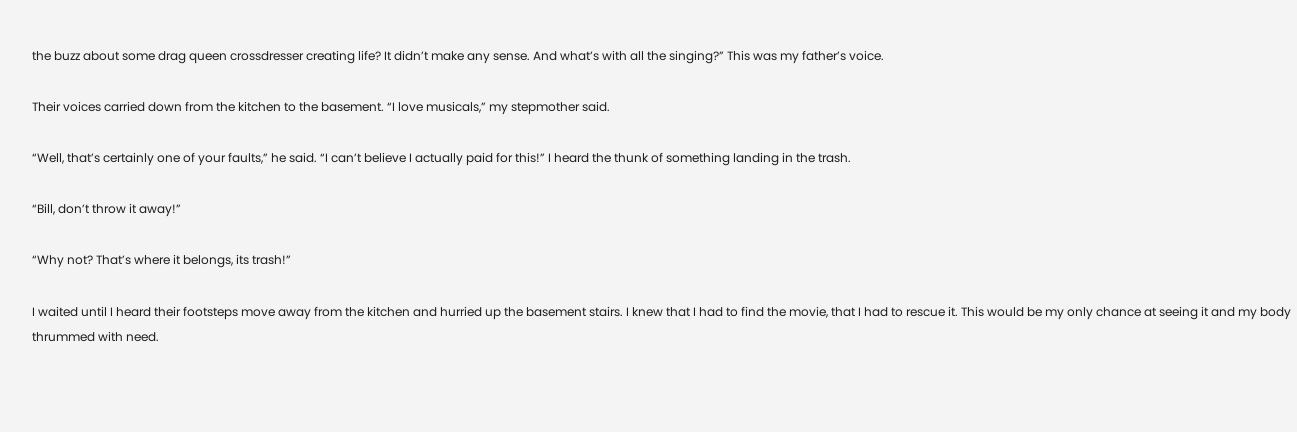the buzz about some drag queen crossdresser creating life? It didn’t make any sense. And what’s with all the singing?” This was my father’s voice.

Their voices carried down from the kitchen to the basement. “I love musicals,” my stepmother said.

“Well, that’s certainly one of your faults,” he said. “I can’t believe I actually paid for this!” I heard the thunk of something landing in the trash.

“Bill, don’t throw it away!”

“Why not? That’s where it belongs, its trash!”

I waited until I heard their footsteps move away from the kitchen and hurried up the basement stairs. I knew that I had to find the movie, that I had to rescue it. This would be my only chance at seeing it and my body thrummed with need.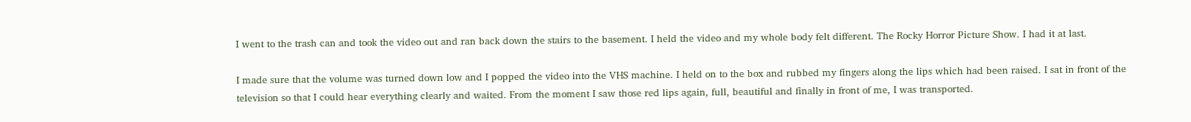I went to the trash can and took the video out and ran back down the stairs to the basement. I held the video and my whole body felt different. The Rocky Horror Picture Show. I had it at last.

I made sure that the volume was turned down low and I popped the video into the VHS machine. I held on to the box and rubbed my fingers along the lips which had been raised. I sat in front of the television so that I could hear everything clearly and waited. From the moment I saw those red lips again, full, beautiful and finally in front of me, I was transported.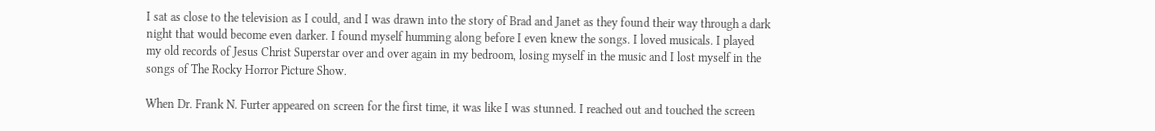I sat as close to the television as I could, and I was drawn into the story of Brad and Janet as they found their way through a dark night that would become even darker. I found myself humming along before I even knew the songs. I loved musicals. I played my old records of Jesus Christ Superstar over and over again in my bedroom, losing myself in the music and I lost myself in the songs of The Rocky Horror Picture Show.

When Dr. Frank N. Furter appeared on screen for the first time, it was like I was stunned. I reached out and touched the screen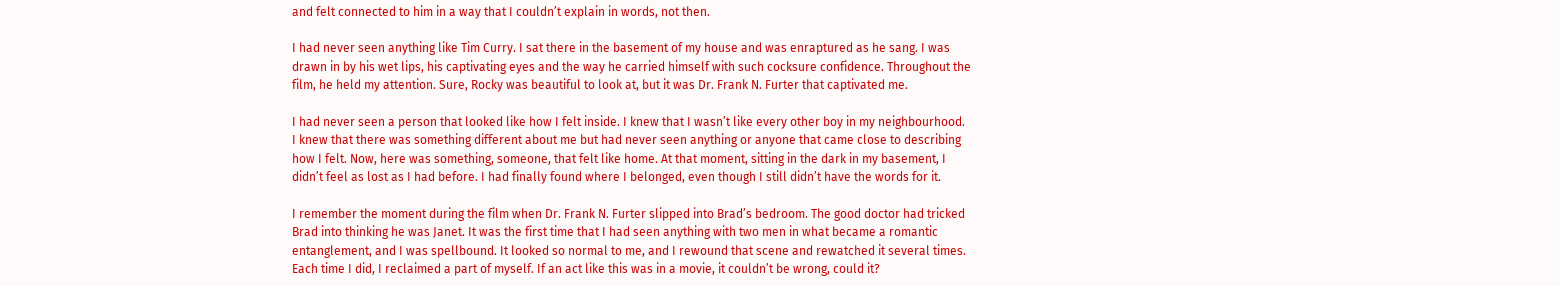and felt connected to him in a way that I couldn’t explain in words, not then.

I had never seen anything like Tim Curry. I sat there in the basement of my house and was enraptured as he sang. I was drawn in by his wet lips, his captivating eyes and the way he carried himself with such cocksure confidence. Throughout the film, he held my attention. Sure, Rocky was beautiful to look at, but it was Dr. Frank N. Furter that captivated me.

I had never seen a person that looked like how I felt inside. I knew that I wasn’t like every other boy in my neighbourhood. I knew that there was something different about me but had never seen anything or anyone that came close to describing how I felt. Now, here was something, someone, that felt like home. At that moment, sitting in the dark in my basement, I didn’t feel as lost as I had before. I had finally found where I belonged, even though I still didn’t have the words for it.

I remember the moment during the film when Dr. Frank N. Furter slipped into Brad’s bedroom. The good doctor had tricked Brad into thinking he was Janet. It was the first time that I had seen anything with two men in what became a romantic entanglement, and I was spellbound. It looked so normal to me, and I rewound that scene and rewatched it several times. Each time I did, I reclaimed a part of myself. If an act like this was in a movie, it couldn’t be wrong, could it?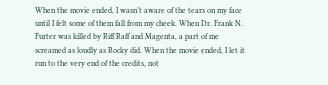When the movie ended, I wasn’t aware of the tears on my face until I felt some of them fall from my cheek. When Dr. Frank N. Furter was killed by Riff Raff and Magenta, a part of me screamed as loudly as Rocky did. When the movie ended, I let it run to the very end of the credits, not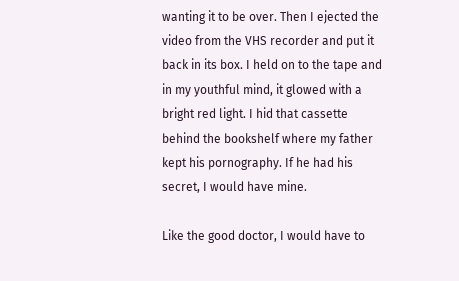wanting it to be over. Then I ejected the video from the VHS recorder and put it back in its box. I held on to the tape and in my youthful mind, it glowed with a bright red light. I hid that cassette behind the bookshelf where my father kept his pornography. If he had his secret, I would have mine.

Like the good doctor, I would have to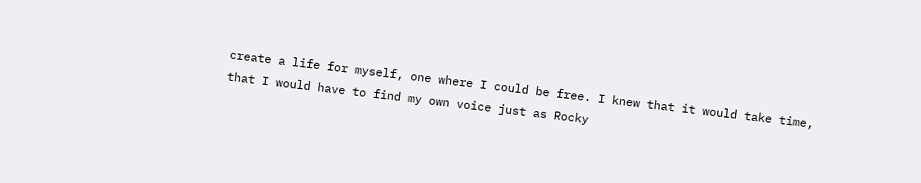create a life for myself, one where I could be free. I knew that it would take time, that I would have to find my own voice just as Rocky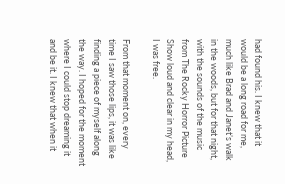had found his. I knew that it would be a long road for me, much like Brad and Janet’s walk in the woods, but for that night, with the sounds of the music from The Rocky Horror Picture Show loud and clear in my head, I was free.

From that moment on, every time I saw those lips, it was like finding a piece of myself along the way. I hoped for the moment where I could stop dreaming it and be it. I knew that when it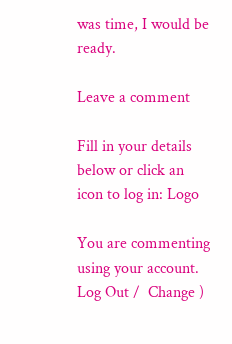was time, I would be ready.

Leave a comment

Fill in your details below or click an icon to log in: Logo

You are commenting using your account. Log Out /  Change )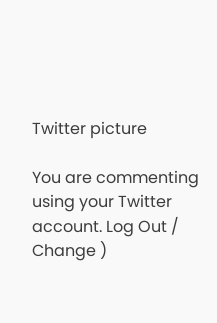Twitter picture

You are commenting using your Twitter account. Log Out /  Change )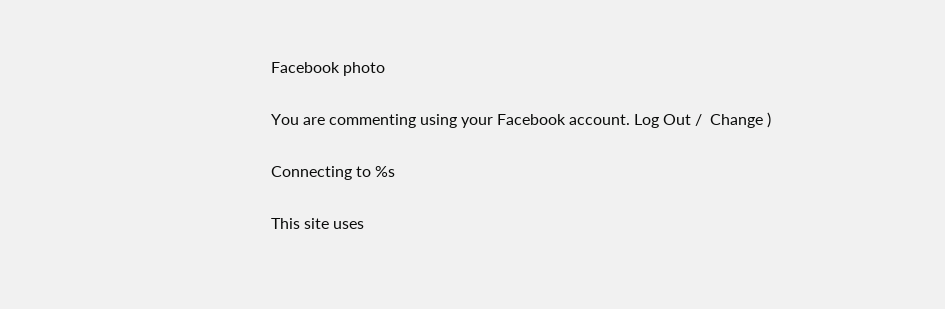Facebook photo

You are commenting using your Facebook account. Log Out /  Change )

Connecting to %s

This site uses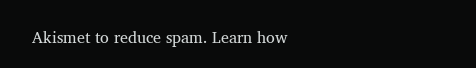Akismet to reduce spam. Learn how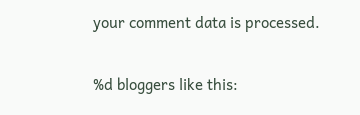your comment data is processed.

%d bloggers like this: